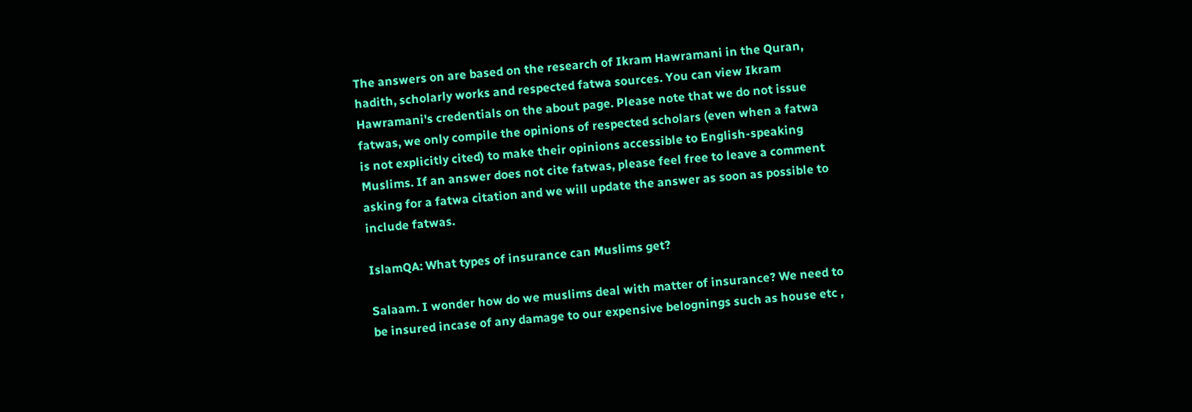The answers on are based on the research of Ikram Hawramani in the Quran, hadith, scholarly works and respected fatwa sources. You can view Ikram Hawramani's credentials on the about page. Please note that we do not issue fatwas, we only compile the opinions of respected scholars (even when a fatwa is not explicitly cited) to make their opinions accessible to English-speaking Muslims. If an answer does not cite fatwas, please feel free to leave a comment asking for a fatwa citation and we will update the answer as soon as possible to include fatwas.

IslamQA: What types of insurance can Muslims get?

Salaam. I wonder how do we muslims deal with matter of insurance? We need to be insured incase of any damage to our expensive belognings such as house etc ,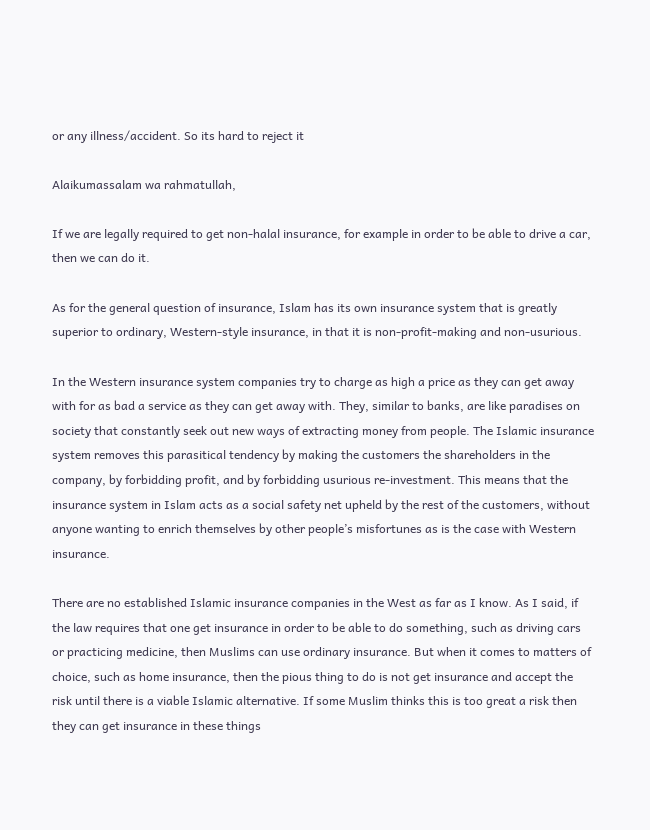or any illness/accident. So its hard to reject it

Alaikumassalam wa rahmatullah,

If we are legally required to get non-halal insurance, for example in order to be able to drive a car, then we can do it.

As for the general question of insurance, Islam has its own insurance system that is greatly superior to ordinary, Western-style insurance, in that it is non-profit-making and non-usurious.

In the Western insurance system companies try to charge as high a price as they can get away with for as bad a service as they can get away with. They, similar to banks, are like paradises on society that constantly seek out new ways of extracting money from people. The Islamic insurance system removes this parasitical tendency by making the customers the shareholders in the company, by forbidding profit, and by forbidding usurious re-investment. This means that the insurance system in Islam acts as a social safety net upheld by the rest of the customers, without anyone wanting to enrich themselves by other people’s misfortunes as is the case with Western insurance.

There are no established Islamic insurance companies in the West as far as I know. As I said, if the law requires that one get insurance in order to be able to do something, such as driving cars or practicing medicine, then Muslims can use ordinary insurance. But when it comes to matters of choice, such as home insurance, then the pious thing to do is not get insurance and accept the risk until there is a viable Islamic alternative. If some Muslim thinks this is too great a risk then they can get insurance in these things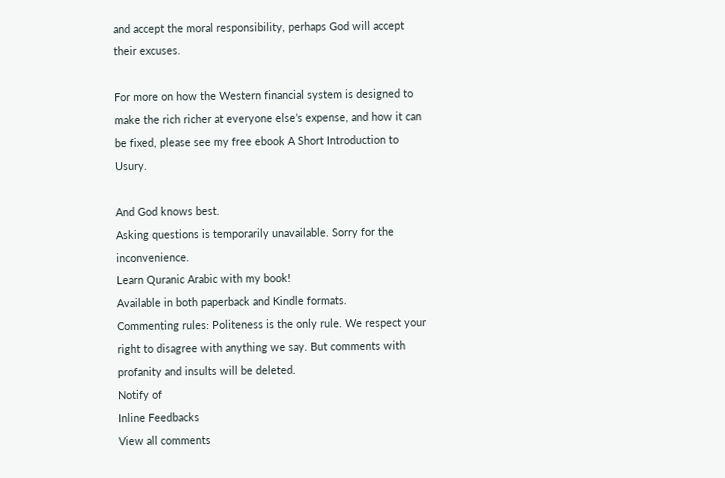and accept the moral responsibility, perhaps God will accept their excuses.

For more on how the Western financial system is designed to make the rich richer at everyone else’s expense, and how it can be fixed, please see my free ebook A Short Introduction to Usury.

And God knows best.
Asking questions is temporarily unavailable. Sorry for the inconvenience.
Learn Quranic Arabic with my book!
Available in both paperback and Kindle formats.
Commenting rules: Politeness is the only rule. We respect your right to disagree with anything we say. But comments with profanity and insults will be deleted.
Notify of
Inline Feedbacks
View all comments